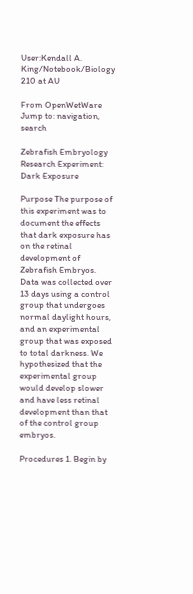User:Kendall A. King/Notebook/Biology 210 at AU

From OpenWetWare
Jump to: navigation, search

Zebrafish Embryology Research Experiment: Dark Exposure

Purpose The purpose of this experiment was to document the effects that dark exposure has on the retinal development of Zebrafish Embryos. Data was collected over 13 days using a control group that undergoes normal daylight hours, and an experimental group that was exposed to total darkness. We hypothesized that the experimental group would develop slower and have less retinal development than that of the control group embryos.

Procedures 1. Begin by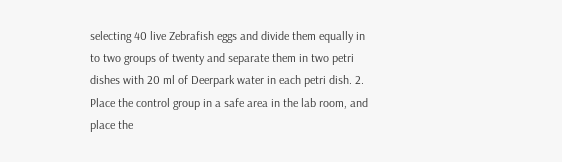selecting 40 live Zebrafish eggs and divide them equally in to two groups of twenty and separate them in two petri dishes with 20 ml of Deerpark water in each petri dish. 2. Place the control group in a safe area in the lab room, and place the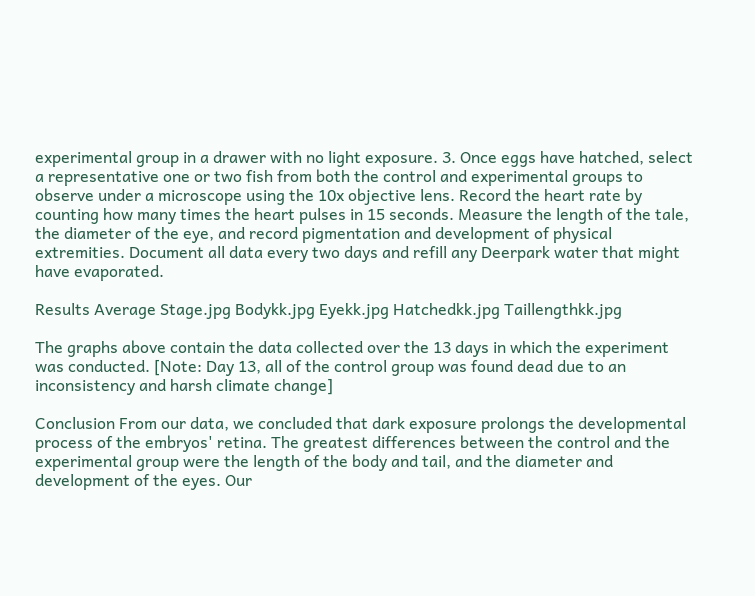experimental group in a drawer with no light exposure. 3. Once eggs have hatched, select a representative one or two fish from both the control and experimental groups to observe under a microscope using the 10x objective lens. Record the heart rate by counting how many times the heart pulses in 15 seconds. Measure the length of the tale, the diameter of the eye, and record pigmentation and development of physical extremities. Document all data every two days and refill any Deerpark water that might have evaporated.

Results Average Stage.jpg Bodykk.jpg Eyekk.jpg Hatchedkk.jpg Taillengthkk.jpg

The graphs above contain the data collected over the 13 days in which the experiment was conducted. [Note: Day 13, all of the control group was found dead due to an inconsistency and harsh climate change]

Conclusion From our data, we concluded that dark exposure prolongs the developmental process of the embryos' retina. The greatest differences between the control and the experimental group were the length of the body and tail, and the diameter and development of the eyes. Our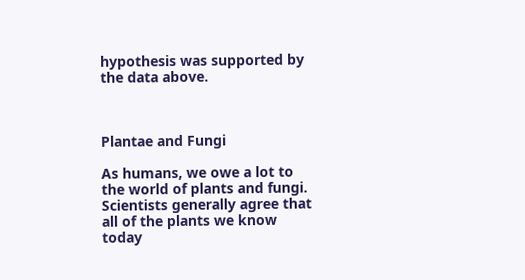hypothesis was supported by the data above.



Plantae and Fungi

As humans, we owe a lot to the world of plants and fungi. Scientists generally agree that all of the plants we know today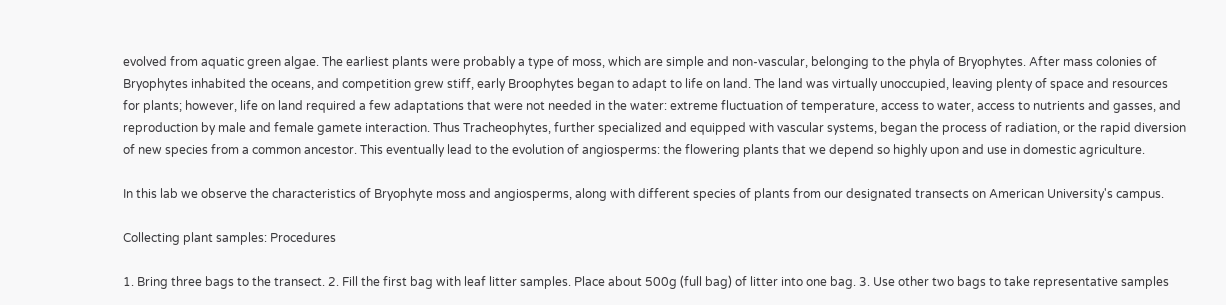evolved from aquatic green algae. The earliest plants were probably a type of moss, which are simple and non-vascular, belonging to the phyla of Bryophytes. After mass colonies of Bryophytes inhabited the oceans, and competition grew stiff, early Broophytes began to adapt to life on land. The land was virtually unoccupied, leaving plenty of space and resources for plants; however, life on land required a few adaptations that were not needed in the water: extreme fluctuation of temperature, access to water, access to nutrients and gasses, and reproduction by male and female gamete interaction. Thus Tracheophytes, further specialized and equipped with vascular systems, began the process of radiation, or the rapid diversion of new species from a common ancestor. This eventually lead to the evolution of angiosperms: the flowering plants that we depend so highly upon and use in domestic agriculture.

In this lab we observe the characteristics of Bryophyte moss and angiosperms, along with different species of plants from our designated transects on American University's campus.

Collecting plant samples: Procedures

1. Bring three bags to the transect. 2. Fill the first bag with leaf litter samples. Place about 500g (full bag) of litter into one bag. 3. Use other two bags to take representative samples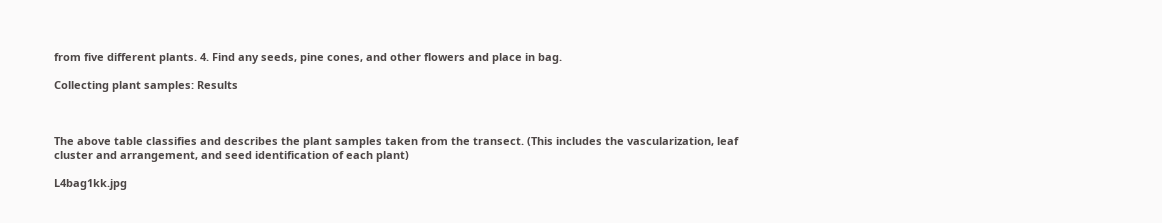from five different plants. 4. Find any seeds, pine cones, and other flowers and place in bag.

Collecting plant samples: Results



The above table classifies and describes the plant samples taken from the transect. (This includes the vascularization, leaf cluster and arrangement, and seed identification of each plant)

L4bag1kk.jpg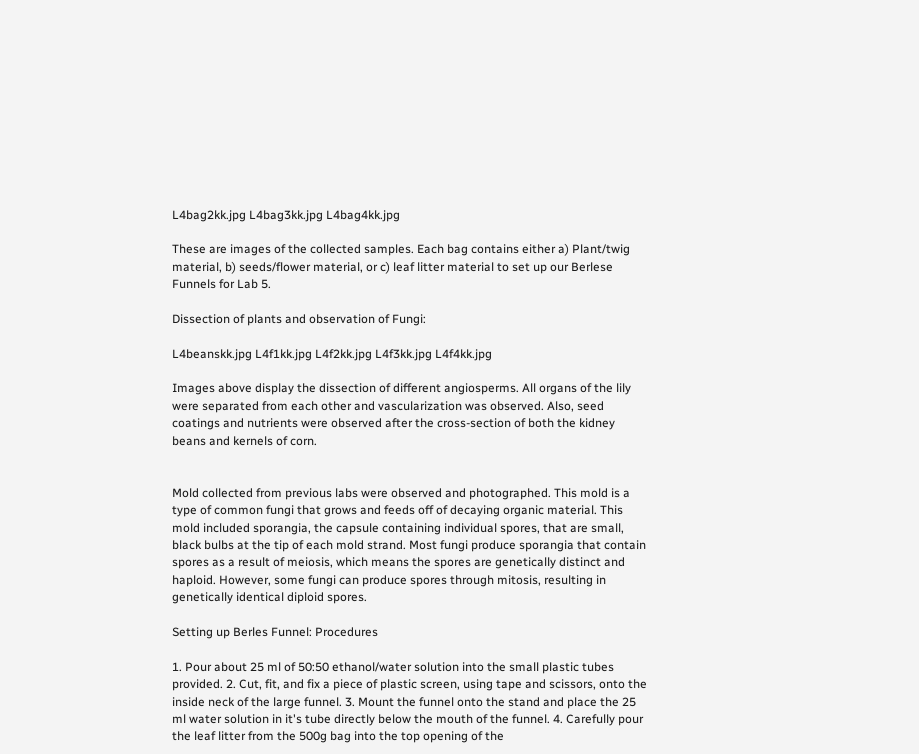L4bag2kk.jpg L4bag3kk.jpg L4bag4kk.jpg

These are images of the collected samples. Each bag contains either a) Plant/twig material, b) seeds/flower material, or c) leaf litter material to set up our Berlese Funnels for Lab 5.

Dissection of plants and observation of Fungi:

L4beanskk.jpg L4f1kk.jpg L4f2kk.jpg L4f3kk.jpg L4f4kk.jpg

Images above display the dissection of different angiosperms. All organs of the lily were separated from each other and vascularization was observed. Also, seed coatings and nutrients were observed after the cross-section of both the kidney beans and kernels of corn.


Mold collected from previous labs were observed and photographed. This mold is a type of common fungi that grows and feeds off of decaying organic material. This mold included sporangia, the capsule containing individual spores, that are small, black bulbs at the tip of each mold strand. Most fungi produce sporangia that contain spores as a result of meiosis, which means the spores are genetically distinct and haploid. However, some fungi can produce spores through mitosis, resulting in genetically identical diploid spores.

Setting up Berles Funnel: Procedures

1. Pour about 25 ml of 50:50 ethanol/water solution into the small plastic tubes provided. 2. Cut, fit, and fix a piece of plastic screen, using tape and scissors, onto the inside neck of the large funnel. 3. Mount the funnel onto the stand and place the 25 ml water solution in it's tube directly below the mouth of the funnel. 4. Carefully pour the leaf litter from the 500g bag into the top opening of the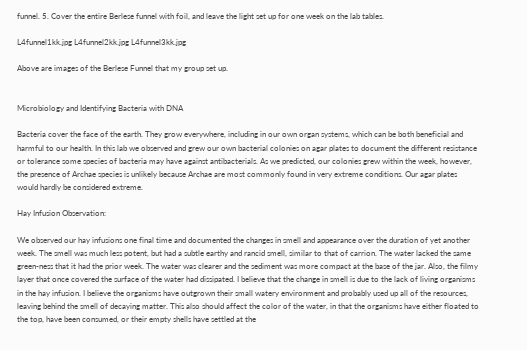funnel. 5. Cover the entire Berlese funnel with foil, and leave the light set up for one week on the lab tables.

L4funnel1kk.jpg L4funnel2kk.jpg L4funnel3kk.jpg

Above are images of the Berlese Funnel that my group set up.


Microbiology and Identifying Bacteria with DNA

Bacteria cover the face of the earth. They grow everywhere, including in our own organ systems, which can be both beneficial and harmful to our health. In this lab we observed and grew our own bacterial colonies on agar plates to document the different resistance or tolerance some species of bacteria may have against antibacterials. As we predicted, our colonies grew within the week, however, the presence of Archae species is unlikely because Archae are most commonly found in very extreme conditions. Our agar plates would hardly be considered extreme.

Hay Infusion Observation:

We observed our hay infusions one final time and documented the changes in smell and appearance over the duration of yet another week. The smell was much less potent, but had a subtle earthy and rancid smell, similar to that of carrion. The water lacked the same green-ness that it had the prior week. The water was clearer and the sediment was more compact at the base of the jar. Also, the filmy layer that once covered the surface of the water had dissipated. I believe that the change in smell is due to the lack of living organisms in the hay infusion. I believe the organisms have outgrown their small watery environment and probably used up all of the resources, leaving behind the smell of decaying matter. This also should affect the color of the water, in that the organisms have either floated to the top, have been consumed, or their empty shells have settled at the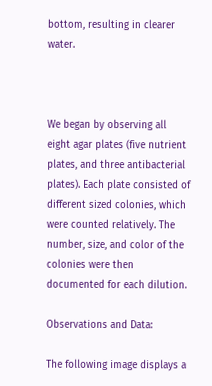bottom, resulting in clearer water.



We began by observing all eight agar plates (five nutrient plates, and three antibacterial plates). Each plate consisted of different sized colonies, which were counted relatively. The number, size, and color of the colonies were then documented for each dilution.

Observations and Data:

The following image displays a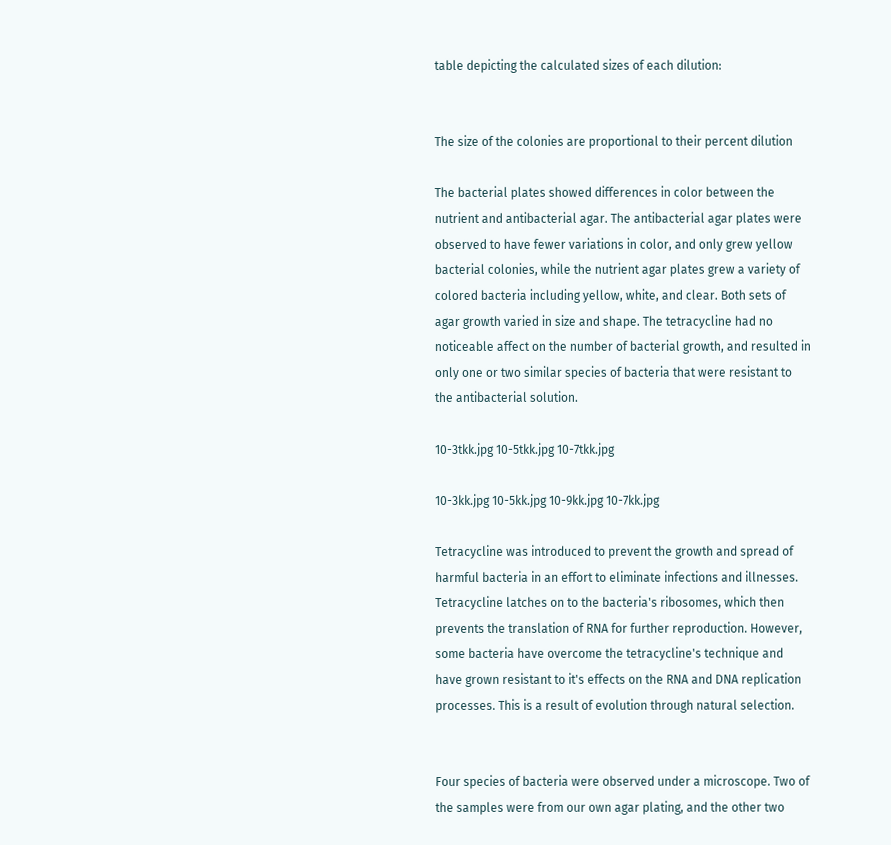table depicting the calculated sizes of each dilution:


The size of the colonies are proportional to their percent dilution

The bacterial plates showed differences in color between the nutrient and antibacterial agar. The antibacterial agar plates were observed to have fewer variations in color, and only grew yellow bacterial colonies, while the nutrient agar plates grew a variety of colored bacteria including yellow, white, and clear. Both sets of agar growth varied in size and shape. The tetracycline had no noticeable affect on the number of bacterial growth, and resulted in only one or two similar species of bacteria that were resistant to the antibacterial solution.

10-3tkk.jpg 10-5tkk.jpg 10-7tkk.jpg

10-3kk.jpg 10-5kk.jpg 10-9kk.jpg 10-7kk.jpg

Tetracycline was introduced to prevent the growth and spread of harmful bacteria in an effort to eliminate infections and illnesses. Tetracycline latches on to the bacteria's ribosomes, which then prevents the translation of RNA for further reproduction. However, some bacteria have overcome the tetracycline's technique and have grown resistant to it's effects on the RNA and DNA replication processes. This is a result of evolution through natural selection.


Four species of bacteria were observed under a microscope. Two of the samples were from our own agar plating, and the other two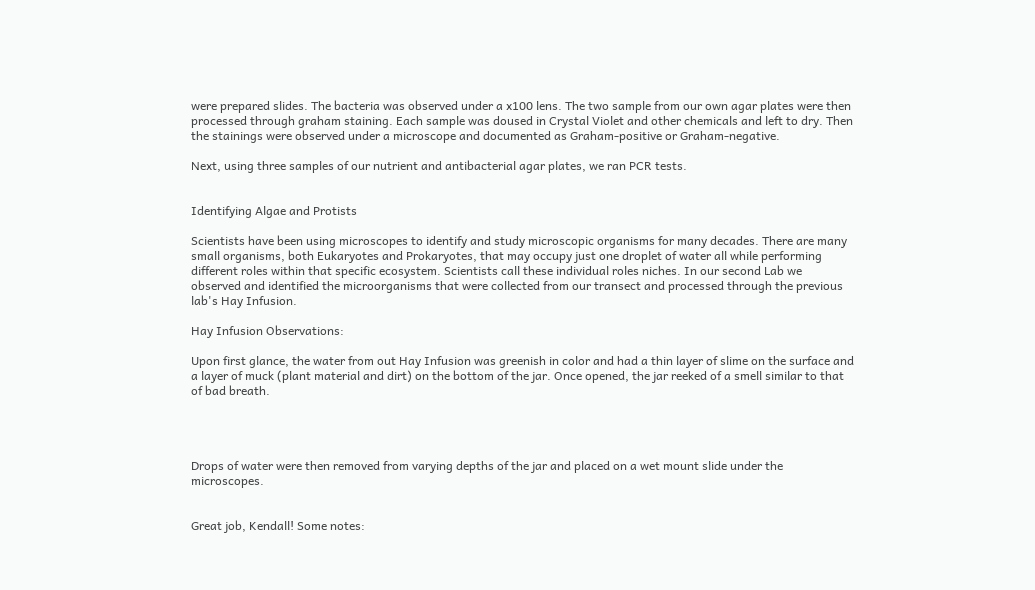were prepared slides. The bacteria was observed under a x100 lens. The two sample from our own agar plates were then processed through graham staining. Each sample was doused in Crystal Violet and other chemicals and left to dry. Then the stainings were observed under a microscope and documented as Graham-positive or Graham-negative.

Next, using three samples of our nutrient and antibacterial agar plates, we ran PCR tests.


Identifying Algae and Protists

Scientists have been using microscopes to identify and study microscopic organisms for many decades. There are many small organisms, both Eukaryotes and Prokaryotes, that may occupy just one droplet of water all while performing different roles within that specific ecosystem. Scientists call these individual roles niches. In our second Lab we observed and identified the microorganisms that were collected from our transect and processed through the previous lab's Hay Infusion.

Hay Infusion Observations:

Upon first glance, the water from out Hay Infusion was greenish in color and had a thin layer of slime on the surface and a layer of muck (plant material and dirt) on the bottom of the jar. Once opened, the jar reeked of a smell similar to that of bad breath.




Drops of water were then removed from varying depths of the jar and placed on a wet mount slide under the microscopes.


Great job, Kendall! Some notes: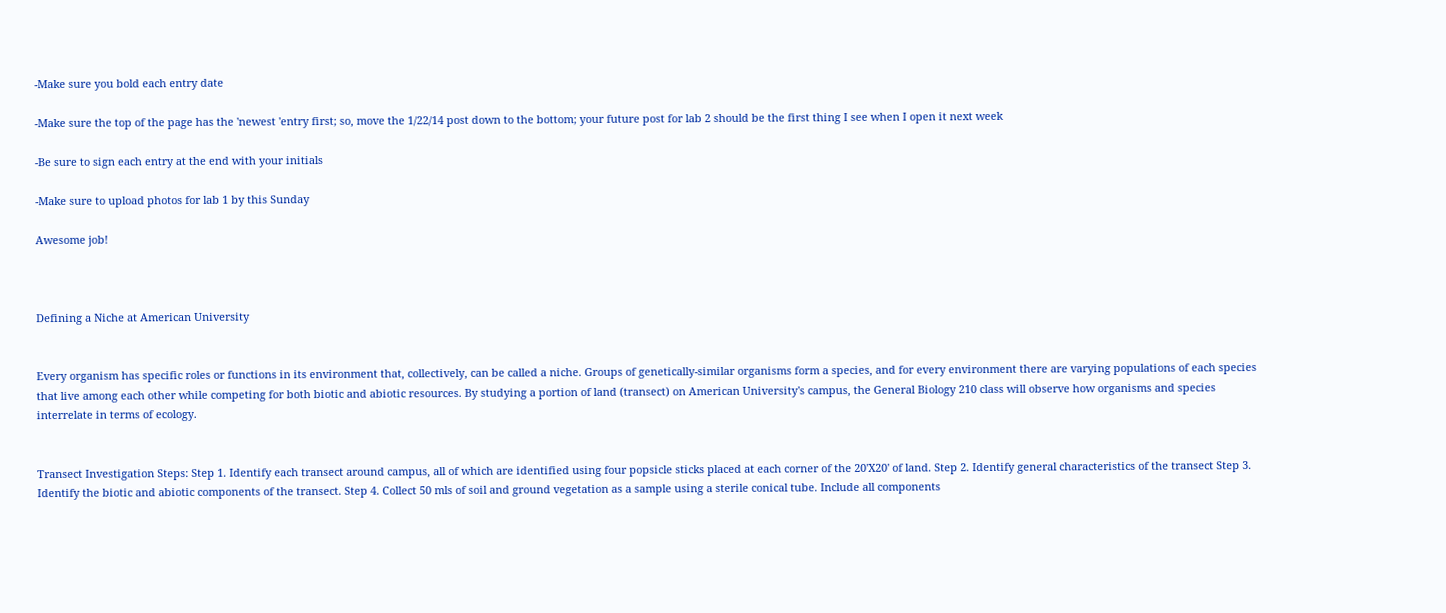-Make sure you bold each entry date

-Make sure the top of the page has the 'newest 'entry first; so, move the 1/22/14 post down to the bottom; your future post for lab 2 should be the first thing I see when I open it next week

-Be sure to sign each entry at the end with your initials

-Make sure to upload photos for lab 1 by this Sunday

Awesome job!



Defining a Niche at American University


Every organism has specific roles or functions in its environment that, collectively, can be called a niche. Groups of genetically-similar organisms form a species, and for every environment there are varying populations of each species that live among each other while competing for both biotic and abiotic resources. By studying a portion of land (transect) on American University's campus, the General Biology 210 class will observe how organisms and species interrelate in terms of ecology.


Transect Investigation Steps: Step 1. Identify each transect around campus, all of which are identified using four popsicle sticks placed at each corner of the 20'X20' of land. Step 2. Identify general characteristics of the transect Step 3. Identify the biotic and abiotic components of the transect. Step 4. Collect 50 mls of soil and ground vegetation as a sample using a sterile conical tube. Include all components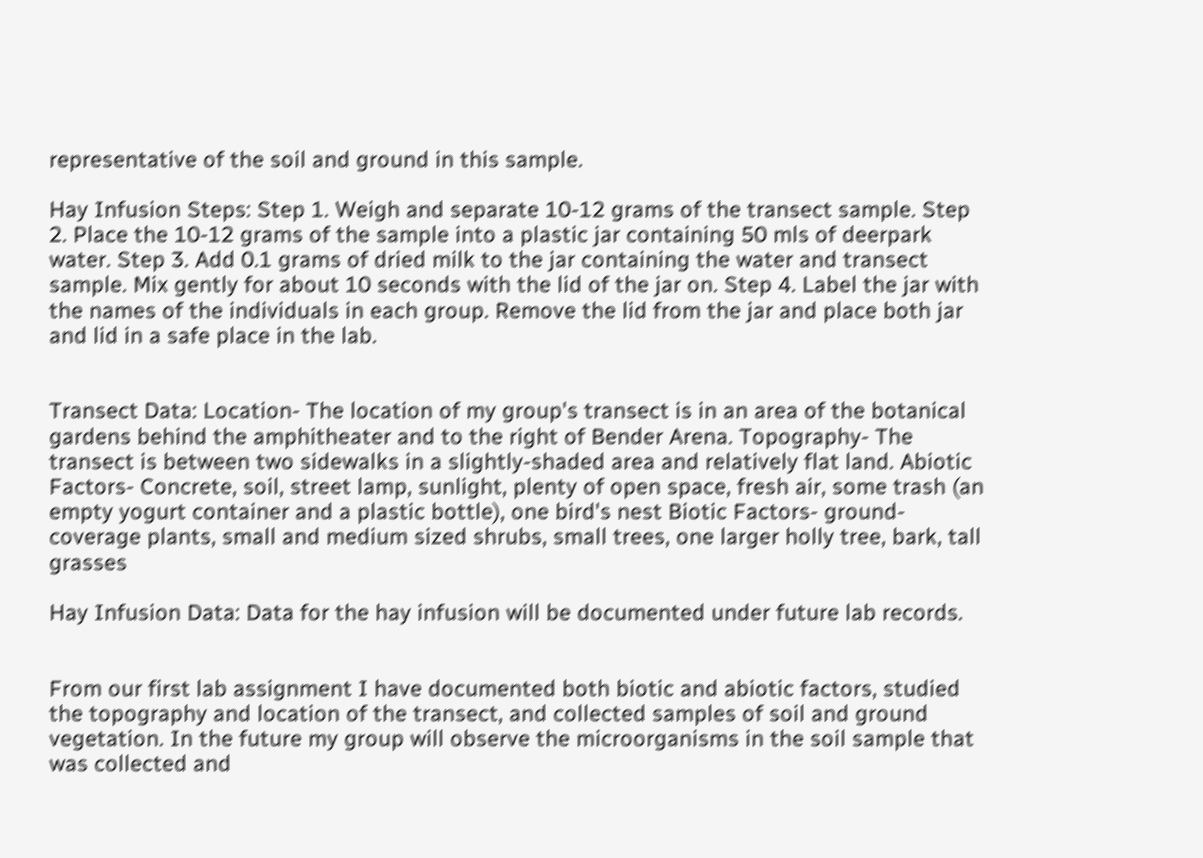representative of the soil and ground in this sample.

Hay Infusion Steps: Step 1. Weigh and separate 10-12 grams of the transect sample. Step 2. Place the 10-12 grams of the sample into a plastic jar containing 50 mls of deerpark water. Step 3. Add 0.1 grams of dried milk to the jar containing the water and transect sample. Mix gently for about 10 seconds with the lid of the jar on. Step 4. Label the jar with the names of the individuals in each group. Remove the lid from the jar and place both jar and lid in a safe place in the lab.


Transect Data: Location- The location of my group's transect is in an area of the botanical gardens behind the amphitheater and to the right of Bender Arena. Topography- The transect is between two sidewalks in a slightly-shaded area and relatively flat land. Abiotic Factors- Concrete, soil, street lamp, sunlight, plenty of open space, fresh air, some trash (an empty yogurt container and a plastic bottle), one bird's nest Biotic Factors- ground-coverage plants, small and medium sized shrubs, small trees, one larger holly tree, bark, tall grasses

Hay Infusion Data: Data for the hay infusion will be documented under future lab records.


From our first lab assignment I have documented both biotic and abiotic factors, studied the topography and location of the transect, and collected samples of soil and ground vegetation. In the future my group will observe the microorganisms in the soil sample that was collected and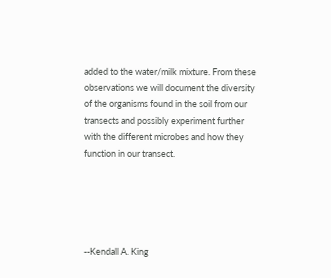added to the water/milk mixture. From these observations we will document the diversity of the organisms found in the soil from our transects and possibly experiment further with the different microbes and how they function in our transect.





--Kendall A. King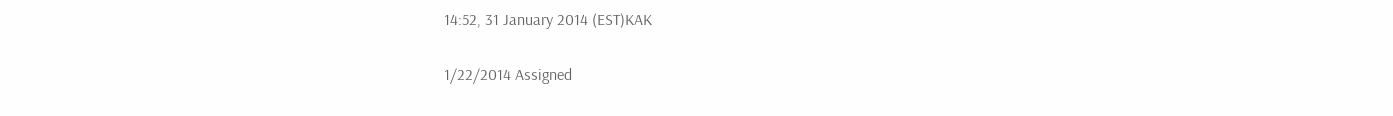14:52, 31 January 2014 (EST)KAK

1/22/2014 Assigned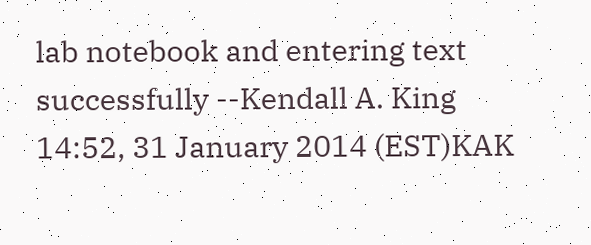lab notebook and entering text successfully --Kendall A. King 14:52, 31 January 2014 (EST)KAK